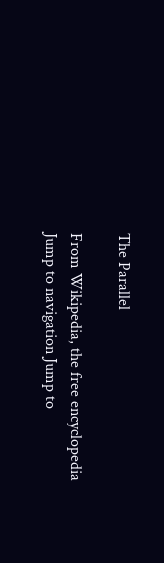The Parallel

From Wikipedia, the free encyclopedia
Jump to navigation Jump to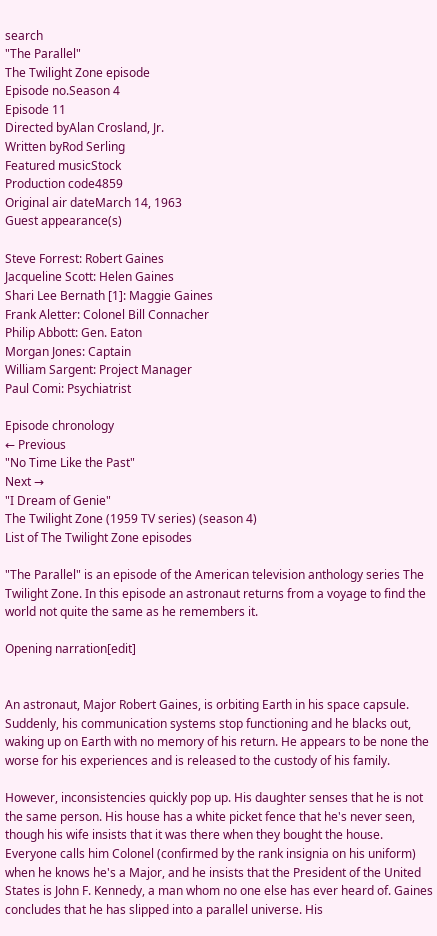search
"The Parallel"
The Twilight Zone episode
Episode no.Season 4
Episode 11
Directed byAlan Crosland, Jr.
Written byRod Serling
Featured musicStock
Production code4859
Original air dateMarch 14, 1963
Guest appearance(s)

Steve Forrest: Robert Gaines
Jacqueline Scott: Helen Gaines
Shari Lee Bernath [1]: Maggie Gaines
Frank Aletter: Colonel Bill Connacher
Philip Abbott: Gen. Eaton
Morgan Jones: Captain
William Sargent: Project Manager
Paul Comi: Psychiatrist

Episode chronology
← Previous
"No Time Like the Past"
Next →
"I Dream of Genie"
The Twilight Zone (1959 TV series) (season 4)
List of The Twilight Zone episodes

"The Parallel" is an episode of the American television anthology series The Twilight Zone. In this episode an astronaut returns from a voyage to find the world not quite the same as he remembers it.

Opening narration[edit]


An astronaut, Major Robert Gaines, is orbiting Earth in his space capsule. Suddenly, his communication systems stop functioning and he blacks out, waking up on Earth with no memory of his return. He appears to be none the worse for his experiences and is released to the custody of his family.

However, inconsistencies quickly pop up. His daughter senses that he is not the same person. His house has a white picket fence that he's never seen, though his wife insists that it was there when they bought the house. Everyone calls him Colonel (confirmed by the rank insignia on his uniform) when he knows he's a Major, and he insists that the President of the United States is John F. Kennedy, a man whom no one else has ever heard of. Gaines concludes that he has slipped into a parallel universe. His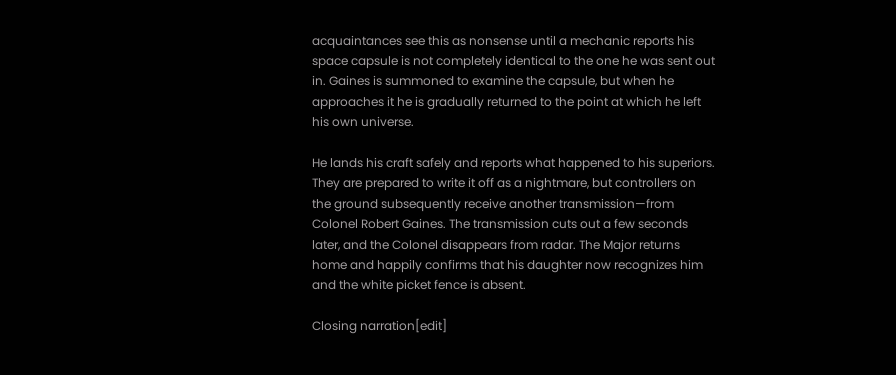acquaintances see this as nonsense until a mechanic reports his space capsule is not completely identical to the one he was sent out in. Gaines is summoned to examine the capsule, but when he approaches it he is gradually returned to the point at which he left his own universe.

He lands his craft safely and reports what happened to his superiors. They are prepared to write it off as a nightmare, but controllers on the ground subsequently receive another transmission—from Colonel Robert Gaines. The transmission cuts out a few seconds later, and the Colonel disappears from radar. The Major returns home and happily confirms that his daughter now recognizes him and the white picket fence is absent.

Closing narration[edit]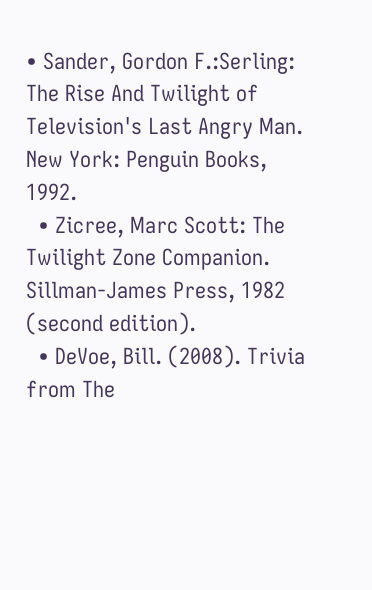• Sander, Gordon F.:Serling: The Rise And Twilight of Television's Last Angry Man. New York: Penguin Books, 1992.
  • Zicree, Marc Scott: The Twilight Zone Companion. Sillman-James Press, 1982 (second edition).
  • DeVoe, Bill. (2008). Trivia from The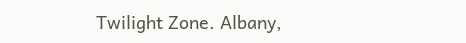Twilight Zone. Albany,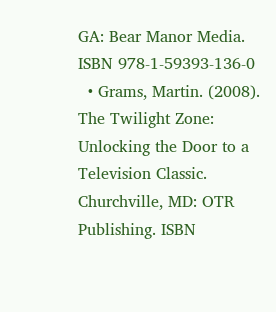GA: Bear Manor Media. ISBN 978-1-59393-136-0
  • Grams, Martin. (2008). The Twilight Zone: Unlocking the Door to a Television Classic. Churchville, MD: OTR Publishing. ISBN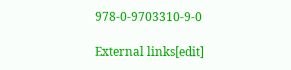978-0-9703310-9-0

External links[edit]